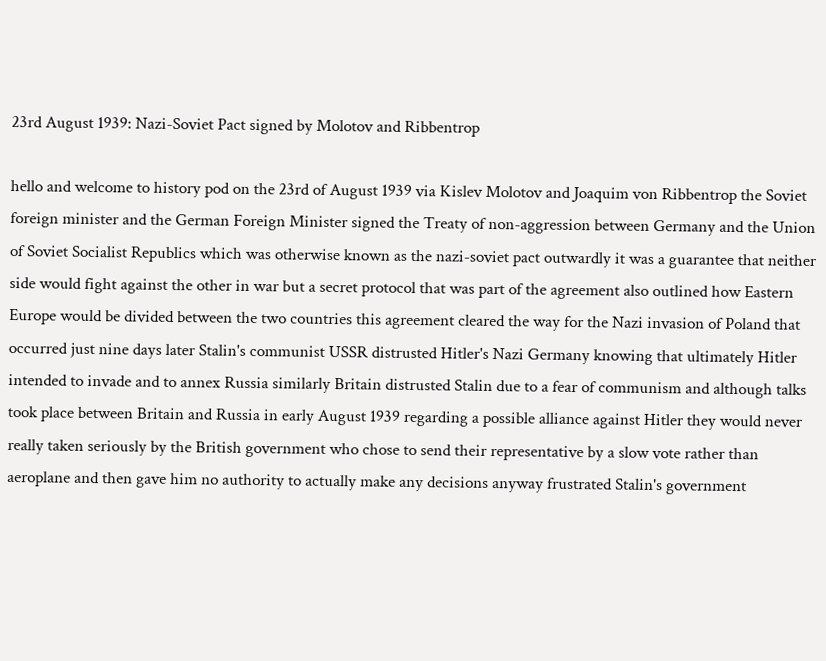23rd August 1939: Nazi-Soviet Pact signed by Molotov and Ribbentrop

hello and welcome to history pod on the 23rd of August 1939 via Kislev Molotov and Joaquim von Ribbentrop the Soviet foreign minister and the German Foreign Minister signed the Treaty of non-aggression between Germany and the Union of Soviet Socialist Republics which was otherwise known as the nazi-soviet pact outwardly it was a guarantee that neither side would fight against the other in war but a secret protocol that was part of the agreement also outlined how Eastern Europe would be divided between the two countries this agreement cleared the way for the Nazi invasion of Poland that occurred just nine days later Stalin's communist USSR distrusted Hitler's Nazi Germany knowing that ultimately Hitler intended to invade and to annex Russia similarly Britain distrusted Stalin due to a fear of communism and although talks took place between Britain and Russia in early August 1939 regarding a possible alliance against Hitler they would never really taken seriously by the British government who chose to send their representative by a slow vote rather than aeroplane and then gave him no authority to actually make any decisions anyway frustrated Stalin's government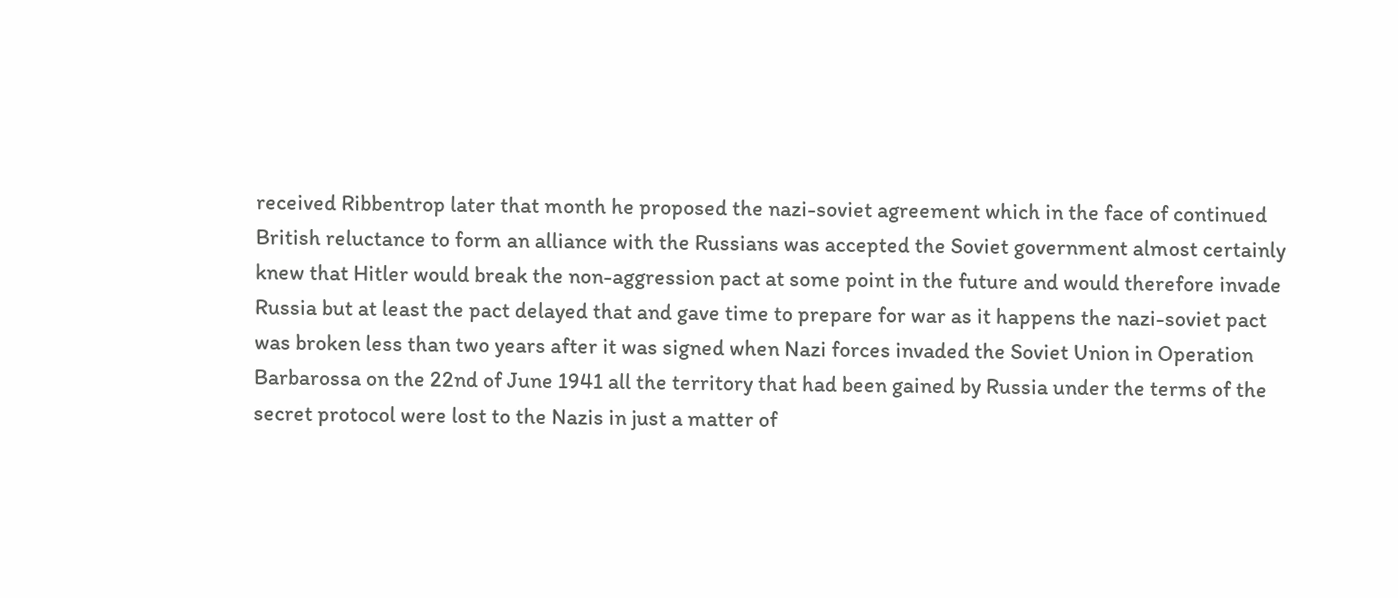received Ribbentrop later that month he proposed the nazi-soviet agreement which in the face of continued British reluctance to form an alliance with the Russians was accepted the Soviet government almost certainly knew that Hitler would break the non-aggression pact at some point in the future and would therefore invade Russia but at least the pact delayed that and gave time to prepare for war as it happens the nazi-soviet pact was broken less than two years after it was signed when Nazi forces invaded the Soviet Union in Operation Barbarossa on the 22nd of June 1941 all the territory that had been gained by Russia under the terms of the secret protocol were lost to the Nazis in just a matter of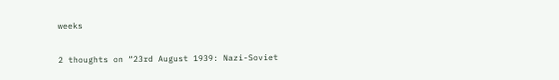weeks

2 thoughts on “23rd August 1939: Nazi-Soviet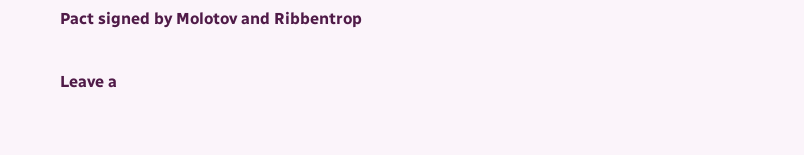Pact signed by Molotov and Ribbentrop

Leave a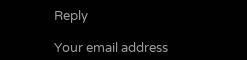Reply

Your email address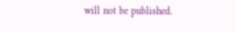will not be published.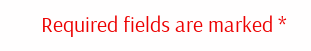Required fields are marked *